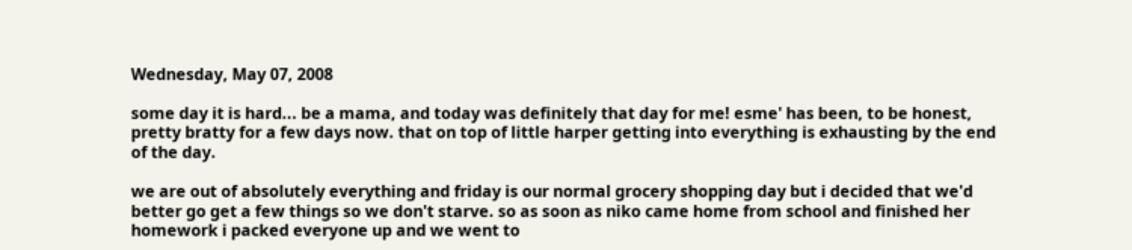Wednesday, May 07, 2008

some day it is hard... be a mama, and today was definitely that day for me! esme' has been, to be honest, pretty bratty for a few days now. that on top of little harper getting into everything is exhausting by the end of the day.

we are out of absolutely everything and friday is our normal grocery shopping day but i decided that we'd better go get a few things so we don't starve. so as soon as niko came home from school and finished her homework i packed everyone up and we went to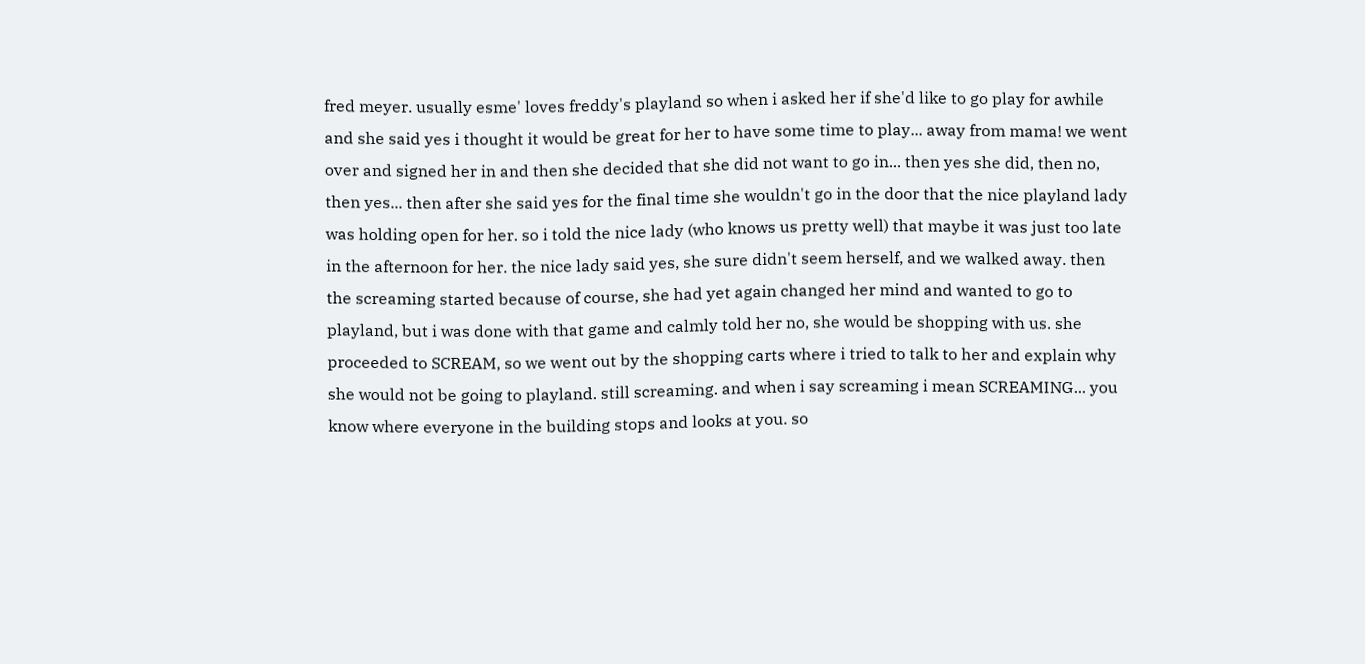fred meyer. usually esme' loves freddy's playland so when i asked her if she'd like to go play for awhile and she said yes i thought it would be great for her to have some time to play... away from mama! we went over and signed her in and then she decided that she did not want to go in... then yes she did, then no, then yes... then after she said yes for the final time she wouldn't go in the door that the nice playland lady was holding open for her. so i told the nice lady (who knows us pretty well) that maybe it was just too late in the afternoon for her. the nice lady said yes, she sure didn't seem herself, and we walked away. then the screaming started because of course, she had yet again changed her mind and wanted to go to playland, but i was done with that game and calmly told her no, she would be shopping with us. she proceeded to SCREAM, so we went out by the shopping carts where i tried to talk to her and explain why she would not be going to playland. still screaming. and when i say screaming i mean SCREAMING... you know where everyone in the building stops and looks at you. so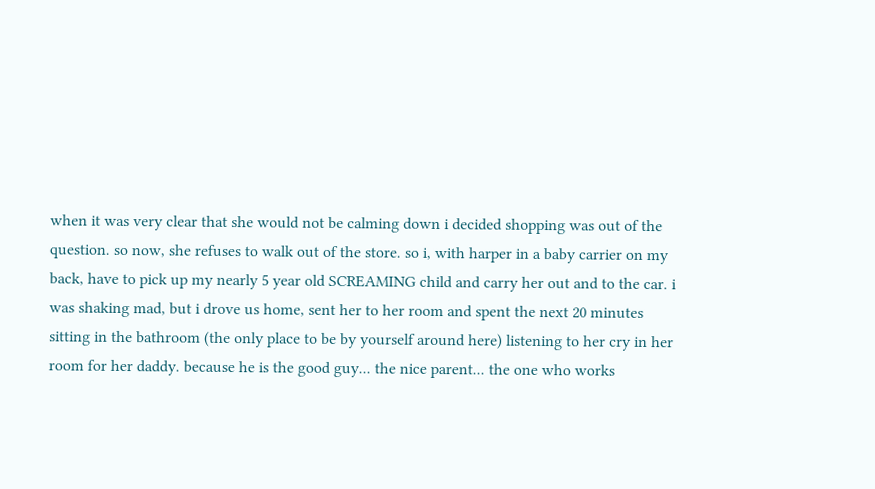when it was very clear that she would not be calming down i decided shopping was out of the question. so now, she refuses to walk out of the store. so i, with harper in a baby carrier on my back, have to pick up my nearly 5 year old SCREAMING child and carry her out and to the car. i was shaking mad, but i drove us home, sent her to her room and spent the next 20 minutes sitting in the bathroom (the only place to be by yourself around here) listening to her cry in her room for her daddy. because he is the good guy... the nice parent... the one who works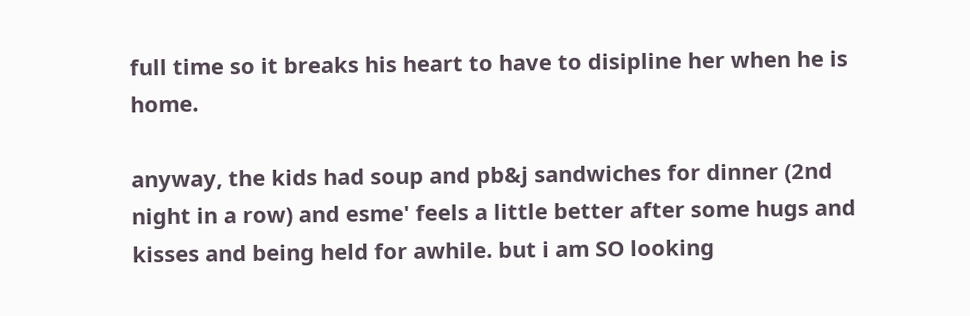full time so it breaks his heart to have to disipline her when he is home.

anyway, the kids had soup and pb&j sandwiches for dinner (2nd night in a row) and esme' feels a little better after some hugs and kisses and being held for awhile. but i am SO looking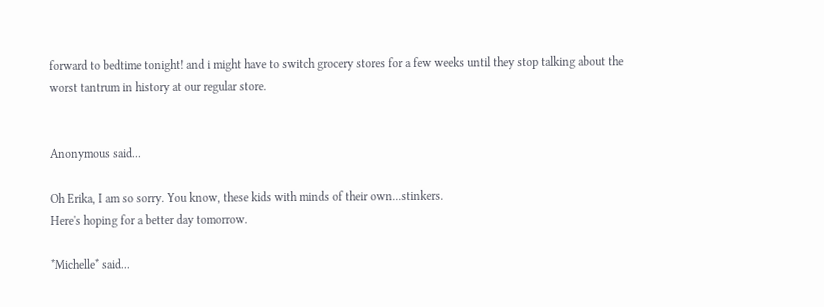forward to bedtime tonight! and i might have to switch grocery stores for a few weeks until they stop talking about the worst tantrum in history at our regular store.


Anonymous said...

Oh Erika, I am so sorry. You know, these kids with minds of their own...stinkers.
Here's hoping for a better day tomorrow.

*Michelle* said...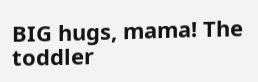BIG hugs, mama! The toddler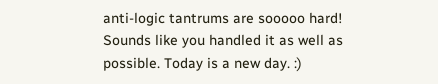anti-logic tantrums are sooooo hard! Sounds like you handled it as well as possible. Today is a new day. :)